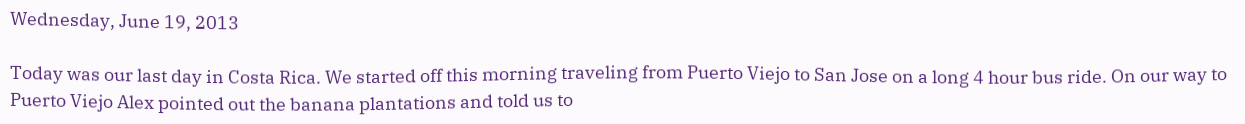Wednesday, June 19, 2013

Today was our last day in Costa Rica. We started off this morning traveling from Puerto Viejo to San Jose on a long 4 hour bus ride. On our way to Puerto Viejo Alex pointed out the banana plantations and told us to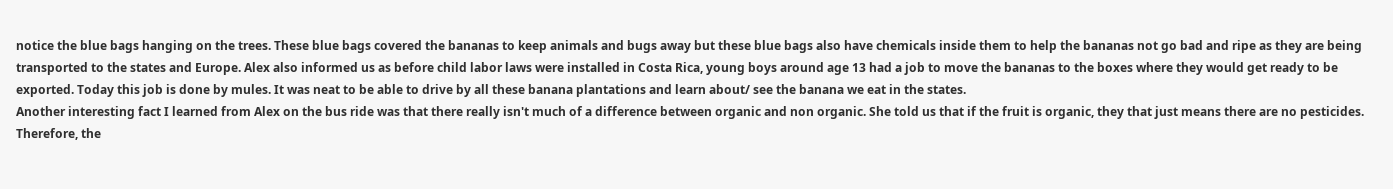notice the blue bags hanging on the trees. These blue bags covered the bananas to keep animals and bugs away but these blue bags also have chemicals inside them to help the bananas not go bad and ripe as they are being transported to the states and Europe. Alex also informed us as before child labor laws were installed in Costa Rica, young boys around age 13 had a job to move the bananas to the boxes where they would get ready to be exported. Today this job is done by mules. It was neat to be able to drive by all these banana plantations and learn about/ see the banana we eat in the states.
Another interesting fact I learned from Alex on the bus ride was that there really isn't much of a difference between organic and non organic. She told us that if the fruit is organic, they that just means there are no pesticides. Therefore, the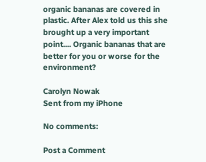organic bananas are covered in plastic. After Alex told us this she brought up a very important point.... Organic bananas that are better for you or worse for the environment?

Carolyn Nowak
Sent from my iPhone

No comments:

Post a Comment